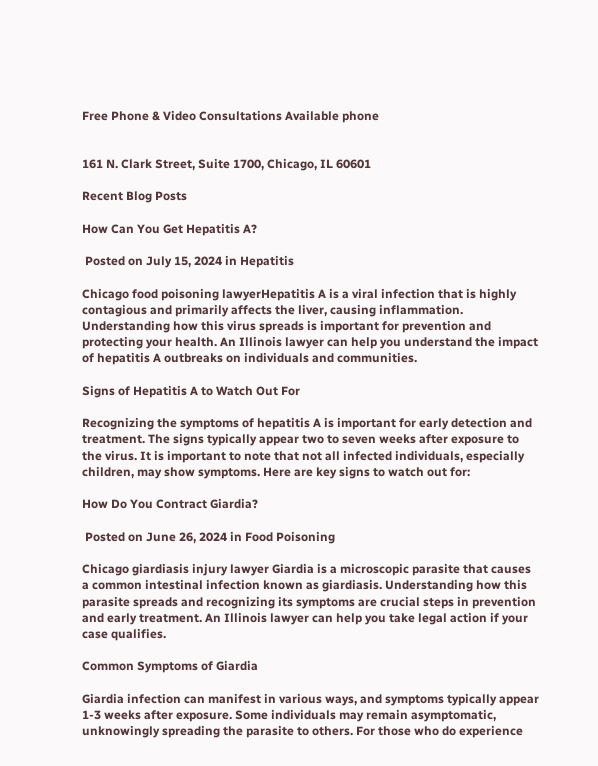Free Phone & Video Consultations Available phone


161 N. Clark Street, Suite 1700, Chicago, IL 60601

Recent Blog Posts

How Can You Get Hepatitis A?

 Posted on July 15, 2024 in Hepatitis

Chicago food poisoning lawyerHepatitis A is a viral infection that is highly contagious and primarily affects the liver, causing inflammation. Understanding how this virus spreads is important for prevention and protecting your health. An Illinois lawyer can help you understand the impact of hepatitis A outbreaks on individuals and communities.

Signs of Hepatitis A to Watch Out For

Recognizing the symptoms of hepatitis A is important for early detection and treatment. The signs typically appear two to seven weeks after exposure to the virus. It is important to note that not all infected individuals, especially children, may show symptoms. Here are key signs to watch out for:

How Do You Contract Giardia?

 Posted on June 26, 2024 in Food Poisoning

Chicago giardiasis injury lawyer Giardia is a microscopic parasite that causes a common intestinal infection known as giardiasis. Understanding how this parasite spreads and recognizing its symptoms are crucial steps in prevention and early treatment. An Illinois lawyer can help you take legal action if your case qualifies.

Common Symptoms of Giardia

Giardia infection can manifest in various ways, and symptoms typically appear 1-3 weeks after exposure. Some individuals may remain asymptomatic, unknowingly spreading the parasite to others. For those who do experience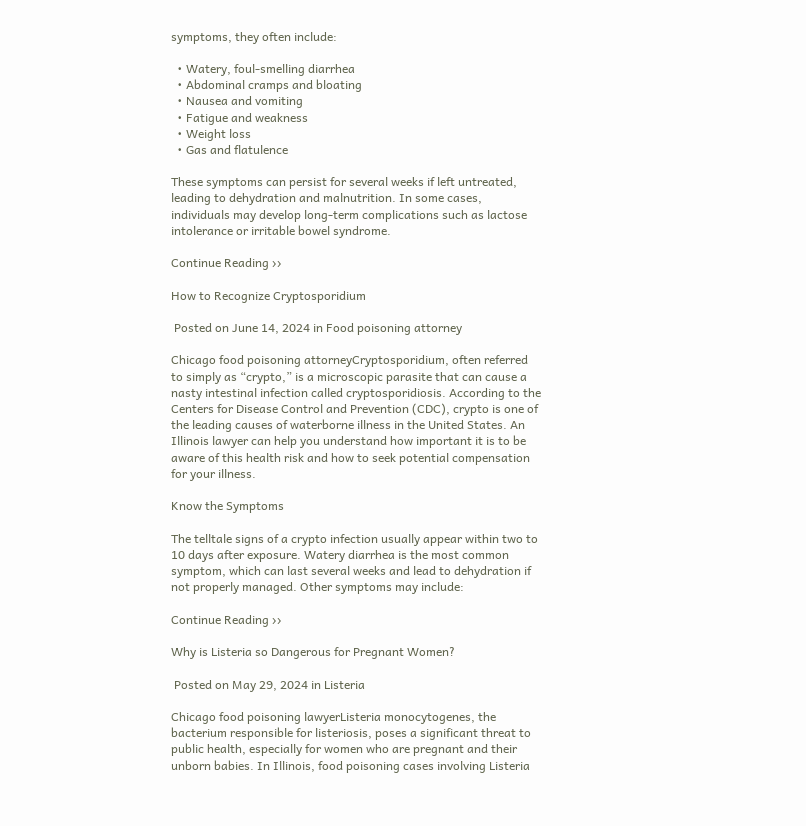symptoms, they often include:

  • Watery, foul-smelling diarrhea
  • Abdominal cramps and bloating
  • Nausea and vomiting
  • Fatigue and weakness
  • Weight loss
  • Gas and flatulence

These symptoms can persist for several weeks if left untreated, leading to dehydration and malnutrition. In some cases, individuals may develop long-term complications such as lactose intolerance or irritable bowel syndrome.

Continue Reading ››

How to Recognize Cryptosporidium

 Posted on June 14, 2024 in Food poisoning attorney

Chicago food poisoning attorneyCryptosporidium, often referred to simply as “crypto,” is a microscopic parasite that can cause a nasty intestinal infection called cryptosporidiosis. According to the Centers for Disease Control and Prevention (CDC), crypto is one of the leading causes of waterborne illness in the United States. An Illinois lawyer can help you understand how important it is to be aware of this health risk and how to seek potential compensation for your illness.

Know the Symptoms

The telltale signs of a crypto infection usually appear within two to 10 days after exposure. Watery diarrhea is the most common symptom, which can last several weeks and lead to dehydration if not properly managed. Other symptoms may include:

Continue Reading ››

Why is Listeria so Dangerous for Pregnant Women?

 Posted on May 29, 2024 in Listeria

Chicago food poisoning lawyerListeria monocytogenes, the bacterium responsible for listeriosis, poses a significant threat to public health, especially for women who are pregnant and their unborn babies. In Illinois, food poisoning cases involving Listeria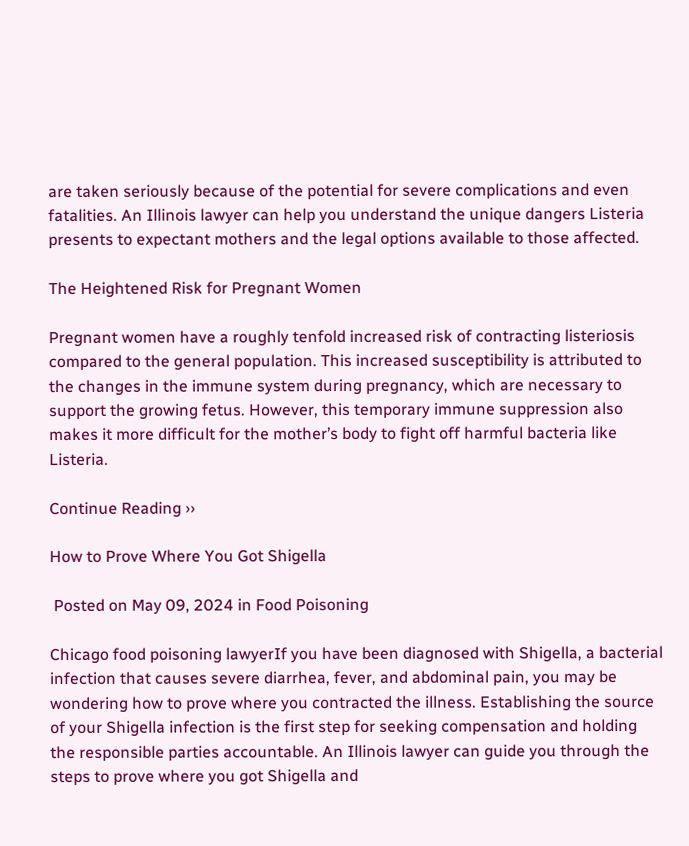are taken seriously because of the potential for severe complications and even fatalities. An Illinois lawyer can help you understand the unique dangers Listeria presents to expectant mothers and the legal options available to those affected.

The Heightened Risk for Pregnant Women

Pregnant women have a roughly tenfold increased risk of contracting listeriosis compared to the general population. This increased susceptibility is attributed to the changes in the immune system during pregnancy, which are necessary to support the growing fetus. However, this temporary immune suppression also makes it more difficult for the mother’s body to fight off harmful bacteria like Listeria.

Continue Reading ››

How to Prove Where You Got Shigella

 Posted on May 09, 2024 in Food Poisoning

Chicago food poisoning lawyerIf you have been diagnosed with Shigella, a bacterial infection that causes severe diarrhea, fever, and abdominal pain, you may be wondering how to prove where you contracted the illness. Establishing the source of your Shigella infection is the first step for seeking compensation and holding the responsible parties accountable. An Illinois lawyer can guide you through the steps to prove where you got Shigella and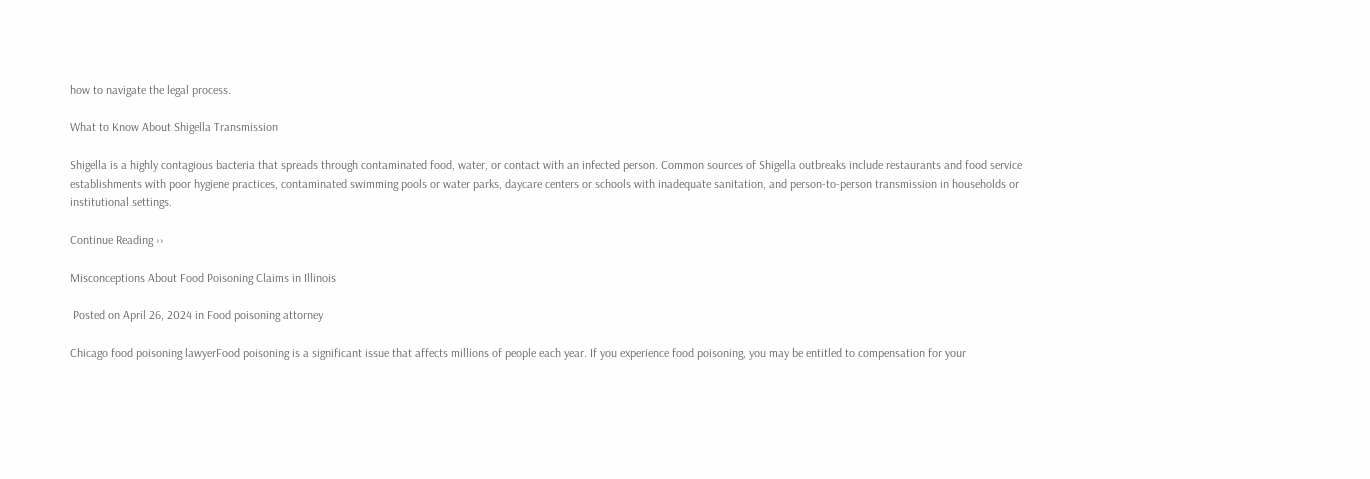how to navigate the legal process.

What to Know About Shigella Transmission

Shigella is a highly contagious bacteria that spreads through contaminated food, water, or contact with an infected person. Common sources of Shigella outbreaks include restaurants and food service establishments with poor hygiene practices, contaminated swimming pools or water parks, daycare centers or schools with inadequate sanitation, and person-to-person transmission in households or institutional settings.

Continue Reading ››

Misconceptions About Food Poisoning Claims in Illinois

 Posted on April 26, 2024 in Food poisoning attorney

Chicago food poisoning lawyerFood poisoning is a significant issue that affects millions of people each year. If you experience food poisoning, you may be entitled to compensation for your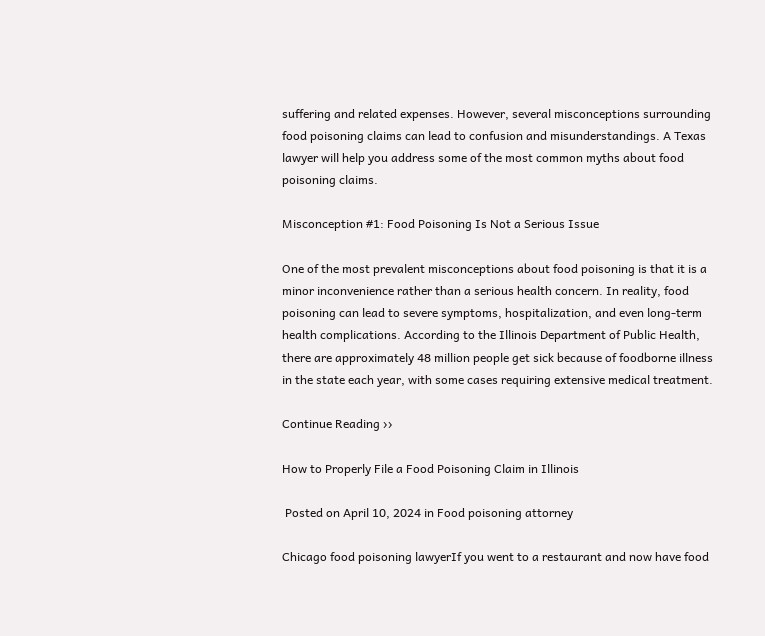suffering and related expenses. However, several misconceptions surrounding food poisoning claims can lead to confusion and misunderstandings. A Texas lawyer will help you address some of the most common myths about food poisoning claims.

Misconception #1: Food Poisoning Is Not a Serious Issue

One of the most prevalent misconceptions about food poisoning is that it is a minor inconvenience rather than a serious health concern. In reality, food poisoning can lead to severe symptoms, hospitalization, and even long-term health complications. According to the Illinois Department of Public Health, there are approximately 48 million people get sick because of foodborne illness in the state each year, with some cases requiring extensive medical treatment.

Continue Reading ››

How to Properly File a Food Poisoning Claim in Illinois

 Posted on April 10, 2024 in Food poisoning attorney

Chicago food poisoning lawyerIf you went to a restaurant and now have food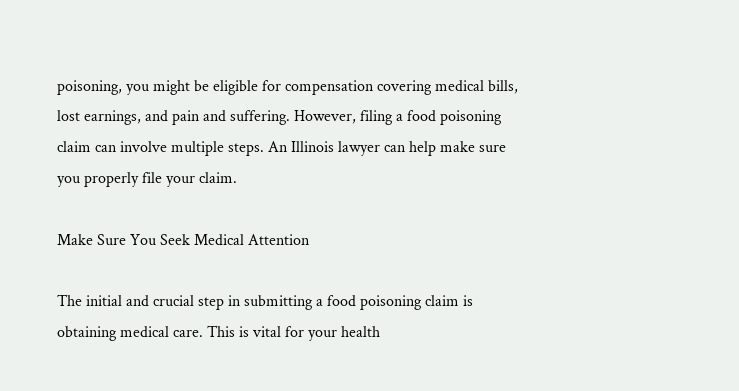poisoning, you might be eligible for compensation covering medical bills, lost earnings, and pain and suffering. However, filing a food poisoning claim can involve multiple steps. An Illinois lawyer can help make sure you properly file your claim.

Make Sure You Seek Medical Attention

The initial and crucial step in submitting a food poisoning claim is obtaining medical care. This is vital for your health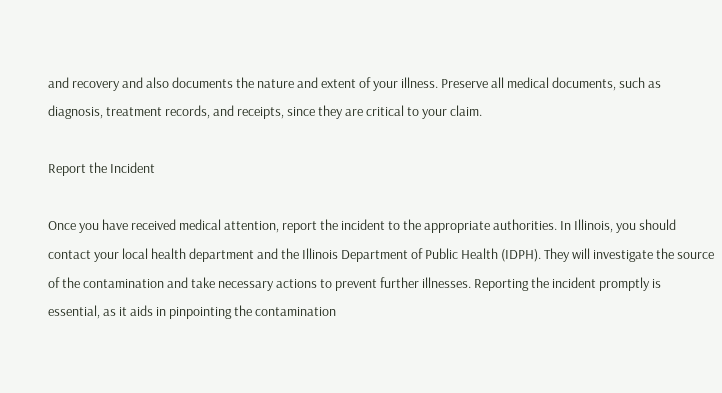and recovery and also documents the nature and extent of your illness. Preserve all medical documents, such as diagnosis, treatment records, and receipts, since they are critical to your claim.

Report the Incident

Once you have received medical attention, report the incident to the appropriate authorities. In Illinois, you should contact your local health department and the Illinois Department of Public Health (IDPH). They will investigate the source of the contamination and take necessary actions to prevent further illnesses. Reporting the incident promptly is essential, as it aids in pinpointing the contamination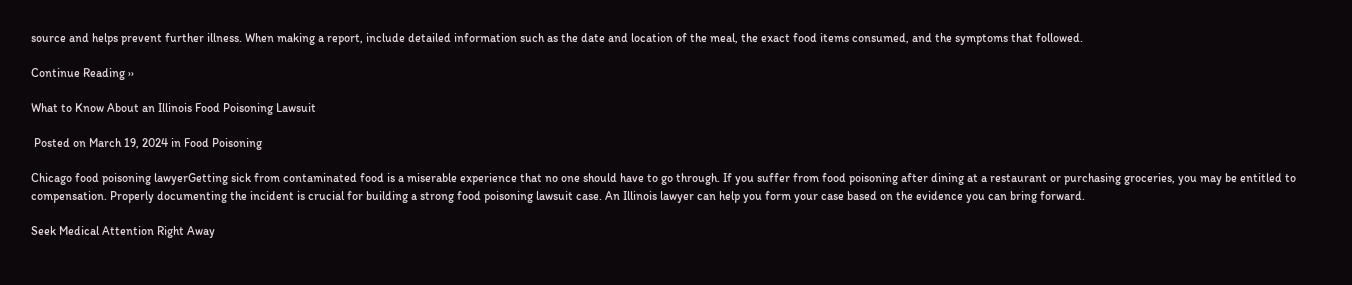source and helps prevent further illness. When making a report, include detailed information such as the date and location of the meal, the exact food items consumed, and the symptoms that followed.

Continue Reading ››

What to Know About an Illinois Food Poisoning Lawsuit

 Posted on March 19, 2024 in Food Poisoning

Chicago food poisoning lawyerGetting sick from contaminated food is a miserable experience that no one should have to go through. If you suffer from food poisoning after dining at a restaurant or purchasing groceries, you may be entitled to compensation. Properly documenting the incident is crucial for building a strong food poisoning lawsuit case. An Illinois lawyer can help you form your case based on the evidence you can bring forward.

Seek Medical Attention Right Away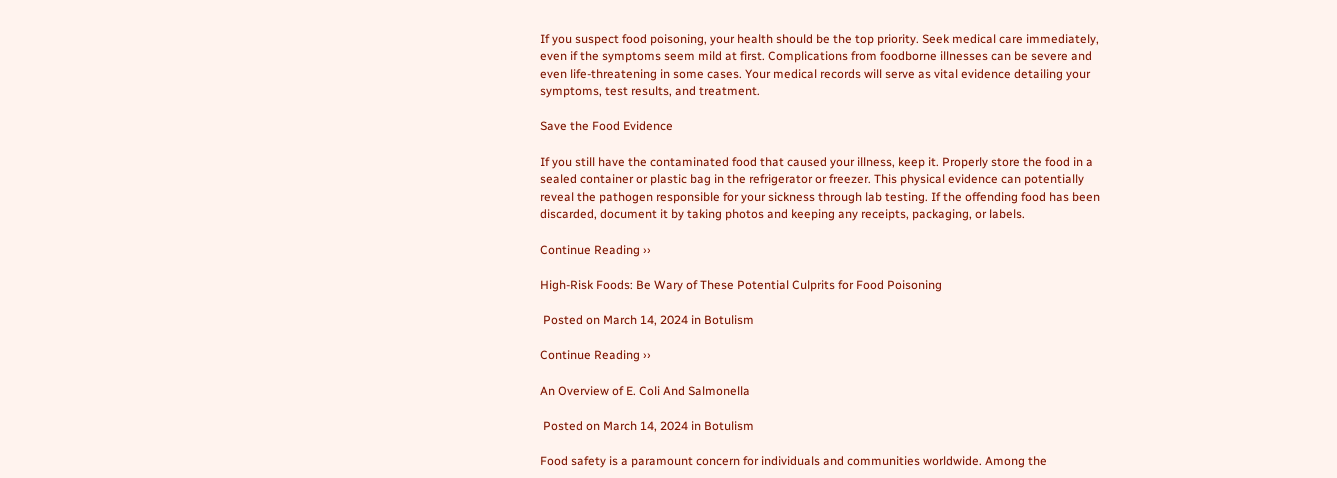If you suspect food poisoning, your health should be the top priority. Seek medical care immediately, even if the symptoms seem mild at first. Complications from foodborne illnesses can be severe and even life-threatening in some cases. Your medical records will serve as vital evidence detailing your symptoms, test results, and treatment.

Save the Food Evidence

If you still have the contaminated food that caused your illness, keep it. Properly store the food in a sealed container or plastic bag in the refrigerator or freezer. This physical evidence can potentially reveal the pathogen responsible for your sickness through lab testing. If the offending food has been discarded, document it by taking photos and keeping any receipts, packaging, or labels.

Continue Reading ››

High-Risk Foods: Be Wary of These Potential Culprits for Food Poisoning

 Posted on March 14, 2024 in Botulism

Continue Reading ››

An Overview of E. Coli And Salmonella

 Posted on March 14, 2024 in Botulism

Food safety is a paramount concern for individuals and communities worldwide. Among the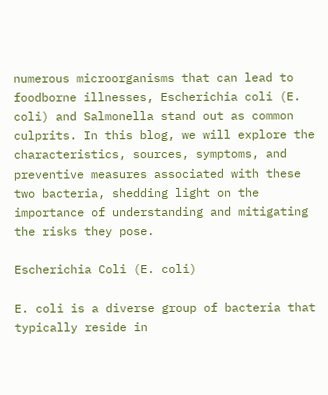numerous microorganisms that can lead to foodborne illnesses, Escherichia coli (E. coli) and Salmonella stand out as common culprits. In this blog, we will explore the characteristics, sources, symptoms, and preventive measures associated with these two bacteria, shedding light on the importance of understanding and mitigating the risks they pose.

Escherichia Coli (E. coli)

E. coli is a diverse group of bacteria that typically reside in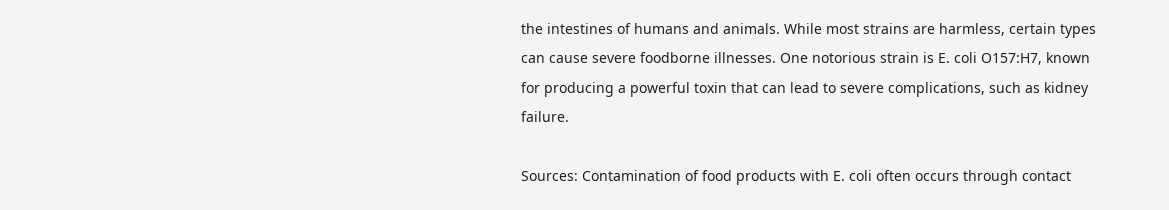the intestines of humans and animals. While most strains are harmless, certain types can cause severe foodborne illnesses. One notorious strain is E. coli O157:H7, known for producing a powerful toxin that can lead to severe complications, such as kidney failure.

Sources: Contamination of food products with E. coli often occurs through contact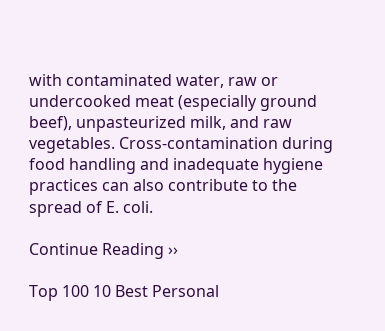with contaminated water, raw or undercooked meat (especially ground beef), unpasteurized milk, and raw vegetables. Cross-contamination during food handling and inadequate hygiene practices can also contribute to the spread of E. coli.

Continue Reading ››

Top 100 10 Best Personal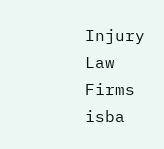Injury Law Firms isba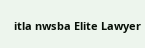itla nwsba Elite Lawyer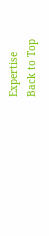Expertise
Back to Top